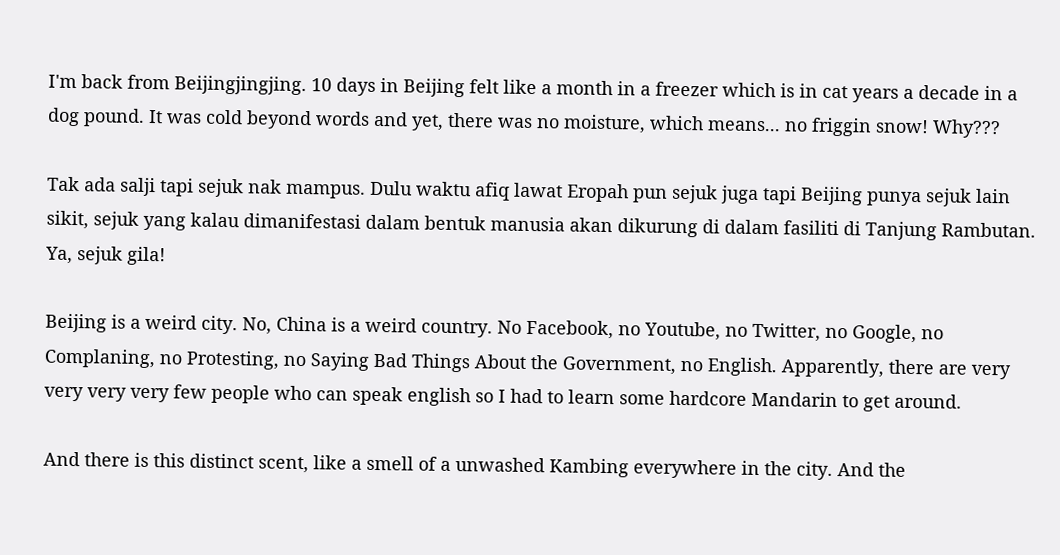I'm back from Beijingjingjing. 10 days in Beijing felt like a month in a freezer which is in cat years a decade in a dog pound. It was cold beyond words and yet, there was no moisture, which means... no friggin snow! Why???

Tak ada salji tapi sejuk nak mampus. Dulu waktu afiq lawat Eropah pun sejuk juga tapi Beijing punya sejuk lain sikit, sejuk yang kalau dimanifestasi dalam bentuk manusia akan dikurung di dalam fasiliti di Tanjung Rambutan. Ya, sejuk gila!

Beijing is a weird city. No, China is a weird country. No Facebook, no Youtube, no Twitter, no Google, no Complaning, no Protesting, no Saying Bad Things About the Government, no English. Apparently, there are very very very very few people who can speak english so I had to learn some hardcore Mandarin to get around.

And there is this distinct scent, like a smell of a unwashed Kambing everywhere in the city. And the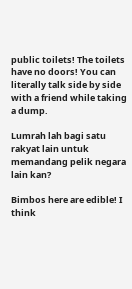public toilets! The toilets have no doors! You can literally talk side by side with a friend while taking a dump.

Lumrah lah bagi satu rakyat lain untuk memandang pelik negara lain kan?

Bimbos here are edible! I think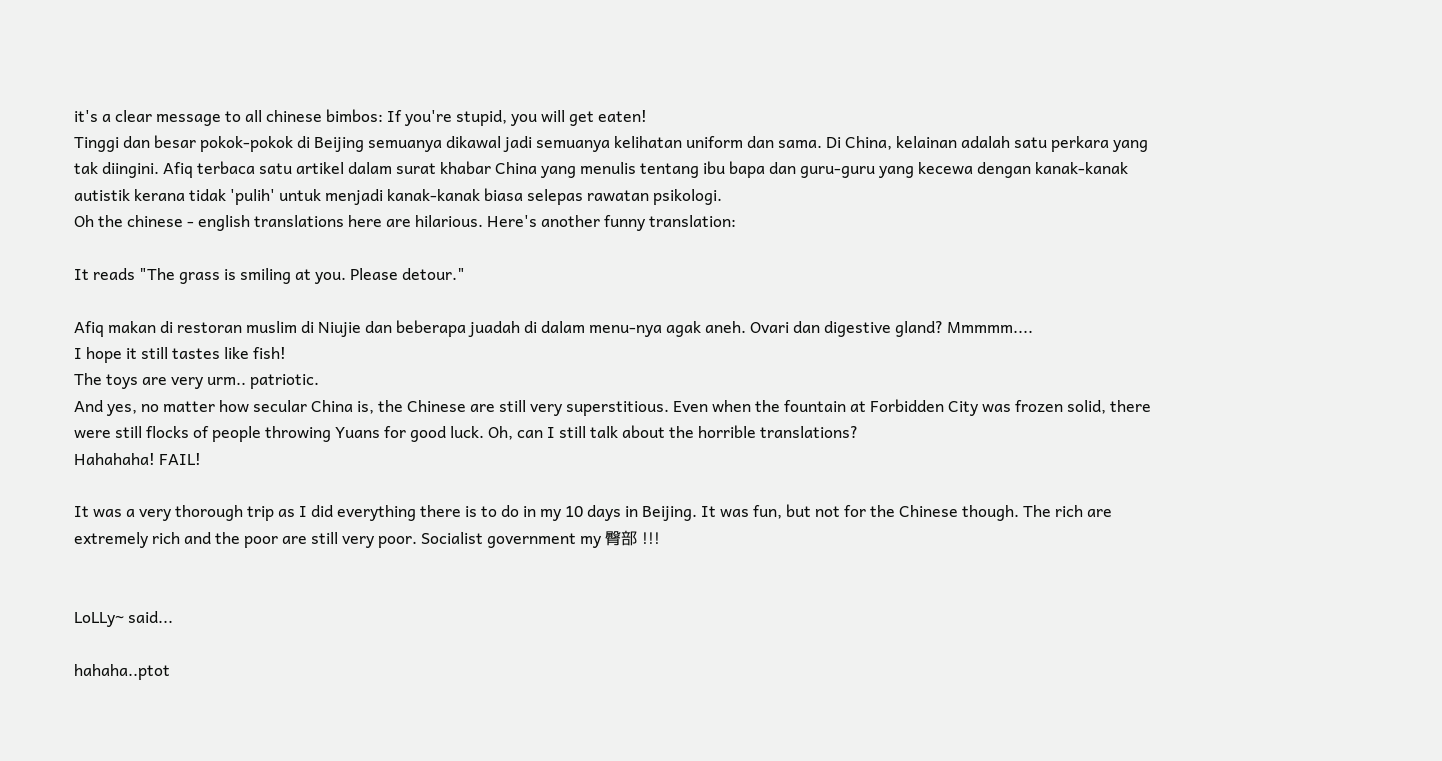it's a clear message to all chinese bimbos: If you're stupid, you will get eaten!
Tinggi dan besar pokok-pokok di Beijing semuanya dikawal jadi semuanya kelihatan uniform dan sama. Di China, kelainan adalah satu perkara yang tak diingini. Afiq terbaca satu artikel dalam surat khabar China yang menulis tentang ibu bapa dan guru-guru yang kecewa dengan kanak-kanak autistik kerana tidak 'pulih' untuk menjadi kanak-kanak biasa selepas rawatan psikologi.
Oh the chinese - english translations here are hilarious. Here's another funny translation:

It reads "The grass is smiling at you. Please detour."

Afiq makan di restoran muslim di Niujie dan beberapa juadah di dalam menu-nya agak aneh. Ovari dan digestive gland? Mmmmm....
I hope it still tastes like fish!
The toys are very urm.. patriotic.
And yes, no matter how secular China is, the Chinese are still very superstitious. Even when the fountain at Forbidden City was frozen solid, there were still flocks of people throwing Yuans for good luck. Oh, can I still talk about the horrible translations?
Hahahaha! FAIL!

It was a very thorough trip as I did everything there is to do in my 10 days in Beijing. It was fun, but not for the Chinese though. The rich are extremely rich and the poor are still very poor. Socialist government my 臀部 !!!


LoLLy~ said...

hahaha..ptot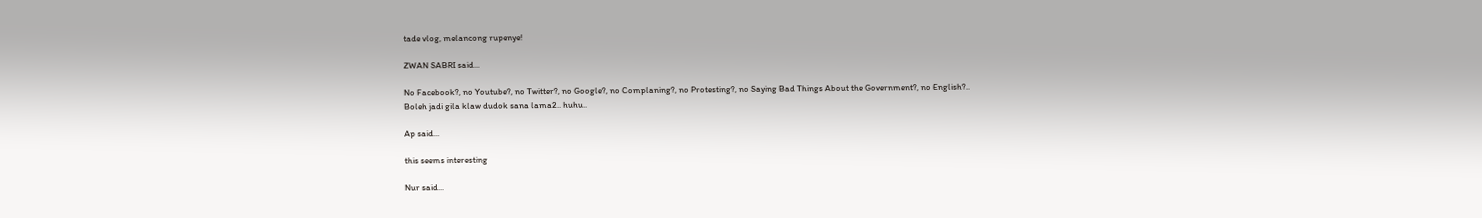tade vlog, melancong rupenye!

ZWAN SABRI said...

No Facebook?, no Youtube?, no Twitter?, no Google?, no Complaning?, no Protesting?, no Saying Bad Things About the Government?, no English?..
Boleh jadi gila klaw dudok sana lama2.. huhu..

Ap said...

this seems interesting

Nur said...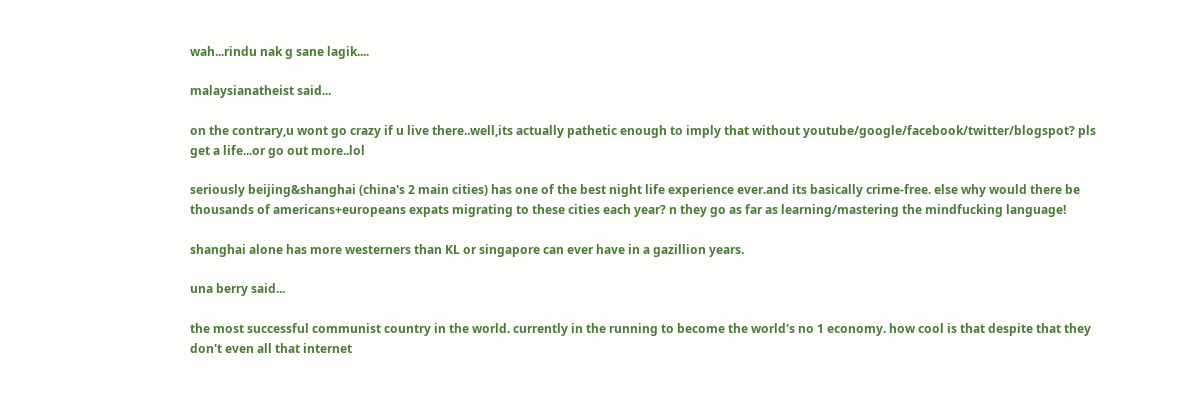wah...rindu nak g sane lagik....

malaysianatheist said...

on the contrary,u wont go crazy if u live there..well,its actually pathetic enough to imply that without youtube/google/facebook/twitter/blogspot? pls get a life...or go out more..lol

seriously beijing&shanghai (china's 2 main cities) has one of the best night life experience ever.and its basically crime-free. else why would there be thousands of americans+europeans expats migrating to these cities each year? n they go as far as learning/mastering the mindfucking language!

shanghai alone has more westerners than KL or singapore can ever have in a gazillion years.

una berry said...

the most successful communist country in the world. currently in the running to become the world's no 1 economy. how cool is that despite that they don't even all that internet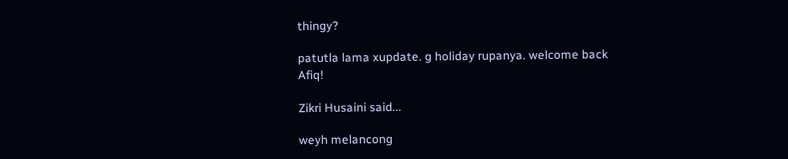thingy?

patutla lama xupdate. g holiday rupanya. welcome back Afiq!

Zikri Husaini said...

weyh melancong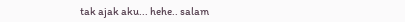tak ajak aku... hehe.. salam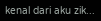kenal dari aku zik...